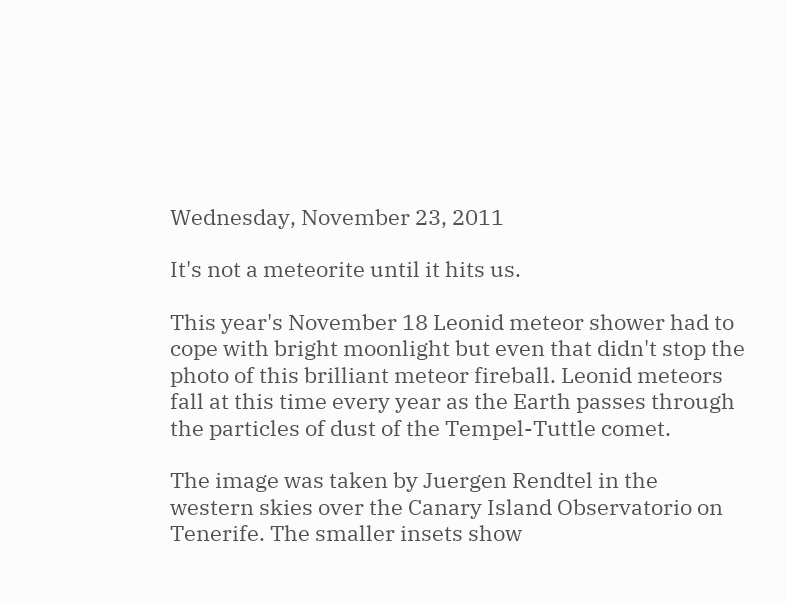Wednesday, November 23, 2011

It's not a meteorite until it hits us.

This year's November 18 Leonid meteor shower had to cope with bright moonlight but even that didn't stop the photo of this brilliant meteor fireball. Leonid meteors fall at this time every year as the Earth passes through the particles of dust of the Tempel-Tuttle comet.

The image was taken by Juergen Rendtel in the western skies over the Canary Island Observatorio on Tenerife. The smaller insets show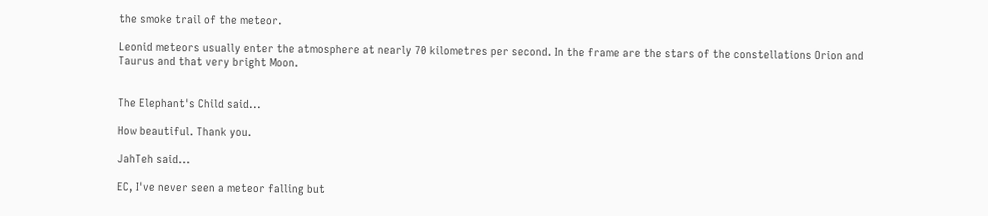the smoke trail of the meteor.

Leonid meteors usually enter the atmosphere at nearly 70 kilometres per second. In the frame are the stars of the constellations Orion and Taurus and that very bright Moon.


The Elephant's Child said...

How beautiful. Thank you.

JahTeh said...

EC, I've never seen a meteor falling but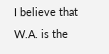I believe that W.A. is the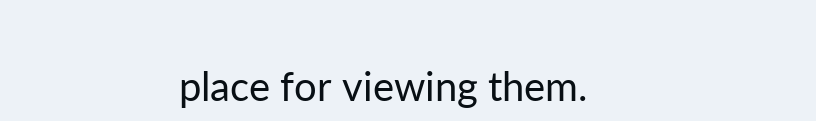place for viewing them.